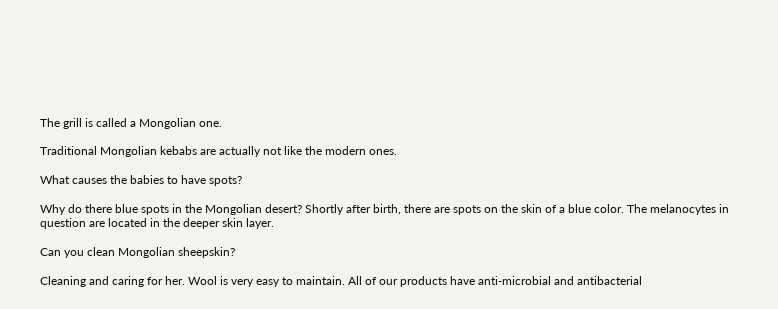The grill is called a Mongolian one.

Traditional Mongolian kebabs are actually not like the modern ones.

What causes the babies to have spots?

Why do there blue spots in the Mongolian desert? Shortly after birth, there are spots on the skin of a blue color. The melanocytes in question are located in the deeper skin layer.

Can you clean Mongolian sheepskin?

Cleaning and caring for her. Wool is very easy to maintain. All of our products have anti-microbial and antibacterial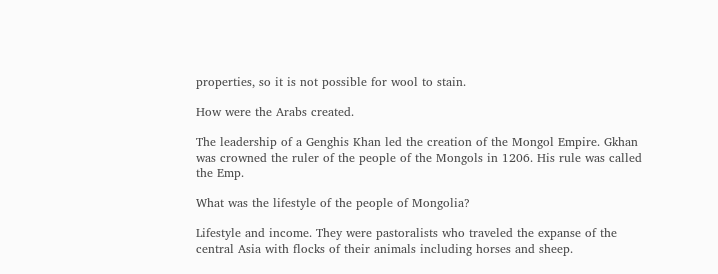properties, so it is not possible for wool to stain.

How were the Arabs created.

The leadership of a Genghis Khan led the creation of the Mongol Empire. Gkhan was crowned the ruler of the people of the Mongols in 1206. His rule was called the Emp.

What was the lifestyle of the people of Mongolia?

Lifestyle and income. They were pastoralists who traveled the expanse of the central Asia with flocks of their animals including horses and sheep.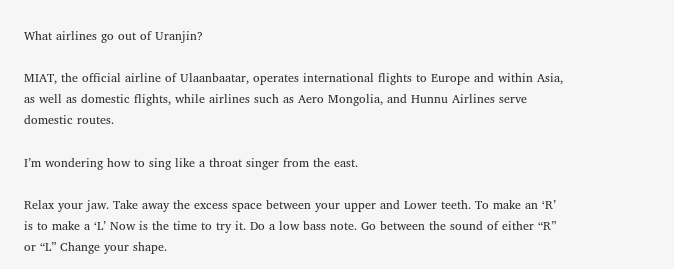What airlines go out of Uranjin?

MIAT, the official airline of Ulaanbaatar, operates international flights to Europe and within Asia, as well as domestic flights, while airlines such as Aero Mongolia, and Hunnu Airlines serve domestic routes.

I’m wondering how to sing like a throat singer from the east.

Relax your jaw. Take away the excess space between your upper and Lower teeth. To make an ‘R’ is to make a ‘L’ Now is the time to try it. Do a low bass note. Go between the sound of either “R” or “L” Change your shape.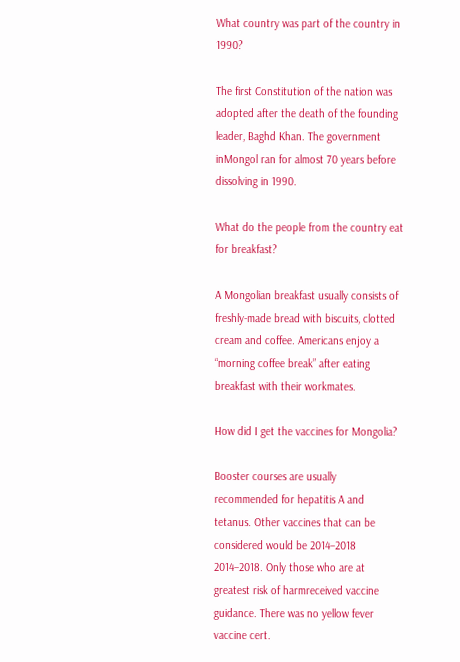What country was part of the country in 1990?

The first Constitution of the nation was adopted after the death of the founding leader, Baghd Khan. The government inMongol ran for almost 70 years before dissolving in 1990.

What do the people from the country eat for breakfast?

A Mongolian breakfast usually consists of freshly-made bread with biscuits, clotted cream and coffee. Americans enjoy a “morning coffee break” after eating breakfast with their workmates.

How did I get the vaccines for Mongolia?

Booster courses are usually recommended for hepatitis A and tetanus. Other vaccines that can be considered would be 2014–2018 2014–2018. Only those who are at greatest risk of harmreceived vaccine guidance. There was no yellow fever vaccine cert.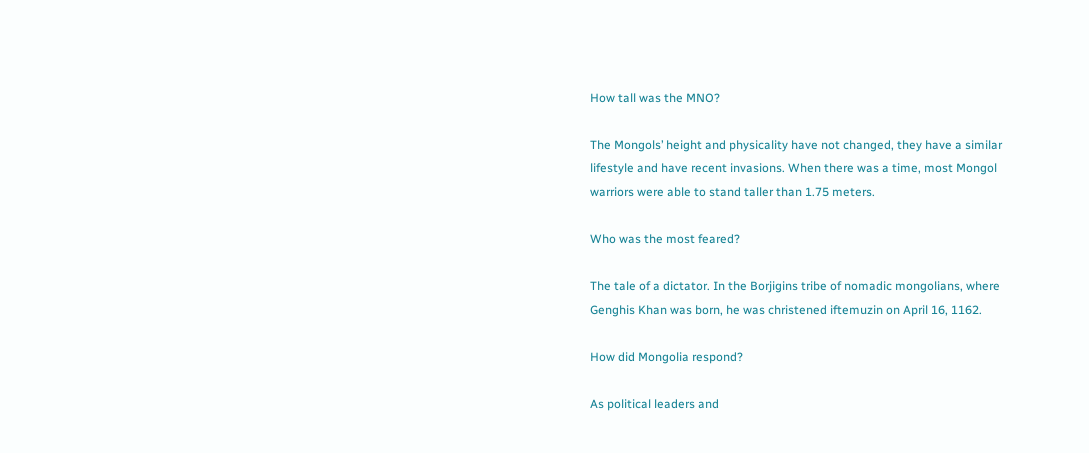How tall was the MNO?

The Mongols’ height and physicality have not changed, they have a similar lifestyle and have recent invasions. When there was a time, most Mongol warriors were able to stand taller than 1.75 meters.

Who was the most feared?

The tale of a dictator. In the Borjigins tribe of nomadic mongolians, where Genghis Khan was born, he was christened iftemuzin on April 16, 1162.

How did Mongolia respond?

As political leaders and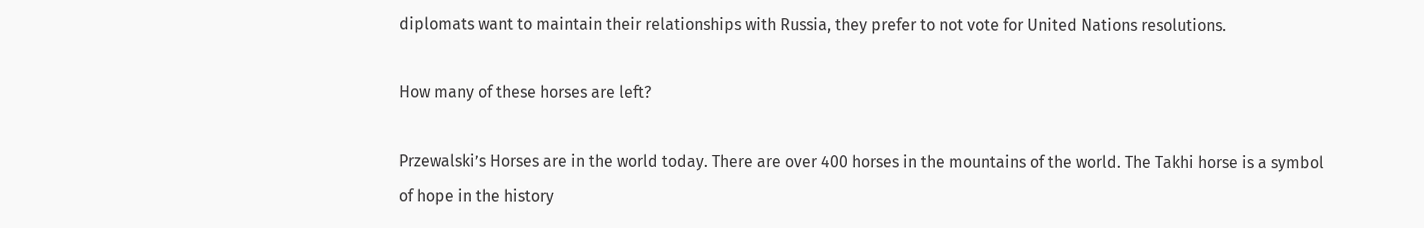diplomats want to maintain their relationships with Russia, they prefer to not vote for United Nations resolutions.

How many of these horses are left?

Przewalski’s Horses are in the world today. There are over 400 horses in the mountains of the world. The Takhi horse is a symbol of hope in the history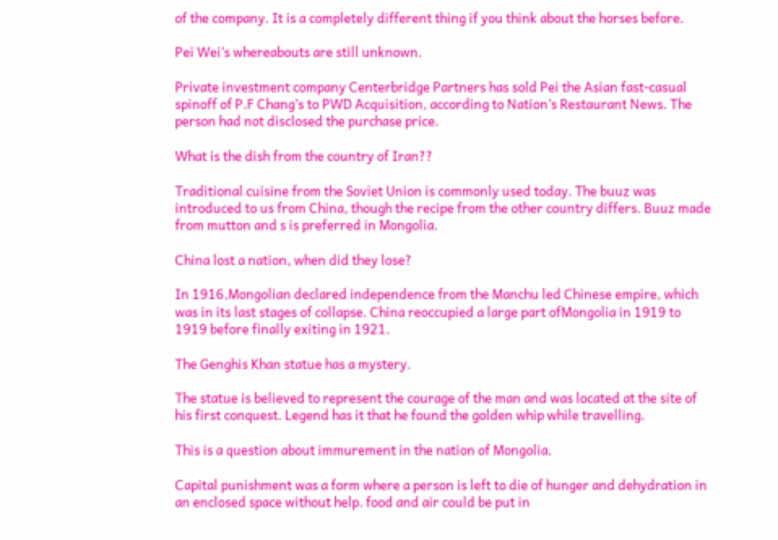of the company. It is a completely different thing if you think about the horses before.

Pei Wei’s whereabouts are still unknown.

Private investment company Centerbridge Partners has sold Pei the Asian fast-casual spinoff of P.F Chang’s to PWD Acquisition, according to Nation’s Restaurant News. The person had not disclosed the purchase price.

What is the dish from the country of Iran??

Traditional cuisine from the Soviet Union is commonly used today. The buuz was introduced to us from China, though the recipe from the other country differs. Buuz made from mutton and s is preferred in Mongolia.

China lost a nation, when did they lose?

In 1916,Mongolian declared independence from the Manchu led Chinese empire, which was in its last stages of collapse. China reoccupied a large part ofMongolia in 1919 to 1919 before finally exiting in 1921.

The Genghis Khan statue has a mystery.

The statue is believed to represent the courage of the man and was located at the site of his first conquest. Legend has it that he found the golden whip while travelling.

This is a question about immurement in the nation of Mongolia.

Capital punishment was a form where a person is left to die of hunger and dehydration in an enclosed space without help. food and air could be put in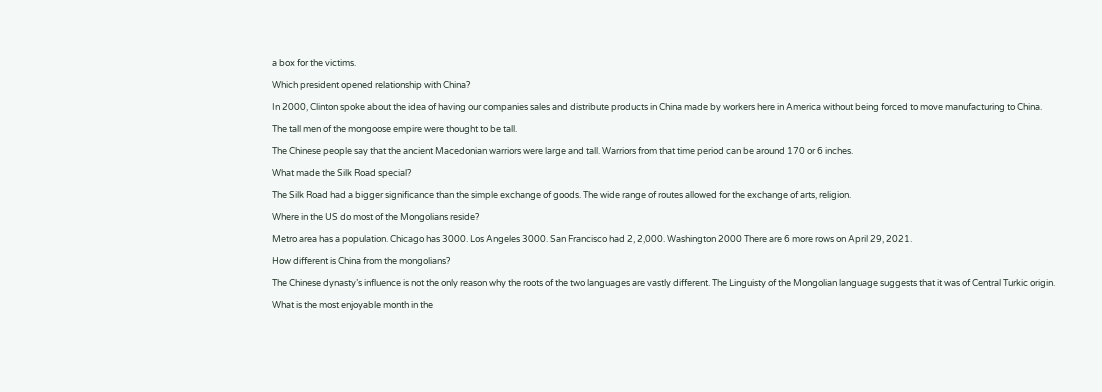a box for the victims.

Which president opened relationship with China?

In 2000, Clinton spoke about the idea of having our companies sales and distribute products in China made by workers here in America without being forced to move manufacturing to China.

The tall men of the mongoose empire were thought to be tall.

The Chinese people say that the ancient Macedonian warriors were large and tall. Warriors from that time period can be around 170 or 6 inches.

What made the Silk Road special?

The Silk Road had a bigger significance than the simple exchange of goods. The wide range of routes allowed for the exchange of arts, religion.

Where in the US do most of the Mongolians reside?

Metro area has a population. Chicago has 3000. Los Angeles 3000. San Francisco had 2, 2,000. Washington 2000 There are 6 more rows on April 29, 2021.

How different is China from the mongolians?

The Chinese dynasty’s influence is not the only reason why the roots of the two languages are vastly different. The Linguisty of the Mongolian language suggests that it was of Central Turkic origin.

What is the most enjoyable month in the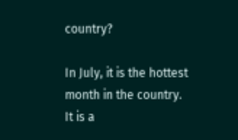country?

In July, it is the hottest month in the country. It is a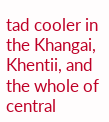tad cooler in the Khangai, Khentii, and the whole of central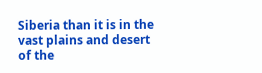Siberia than it is in the vast plains and desert of the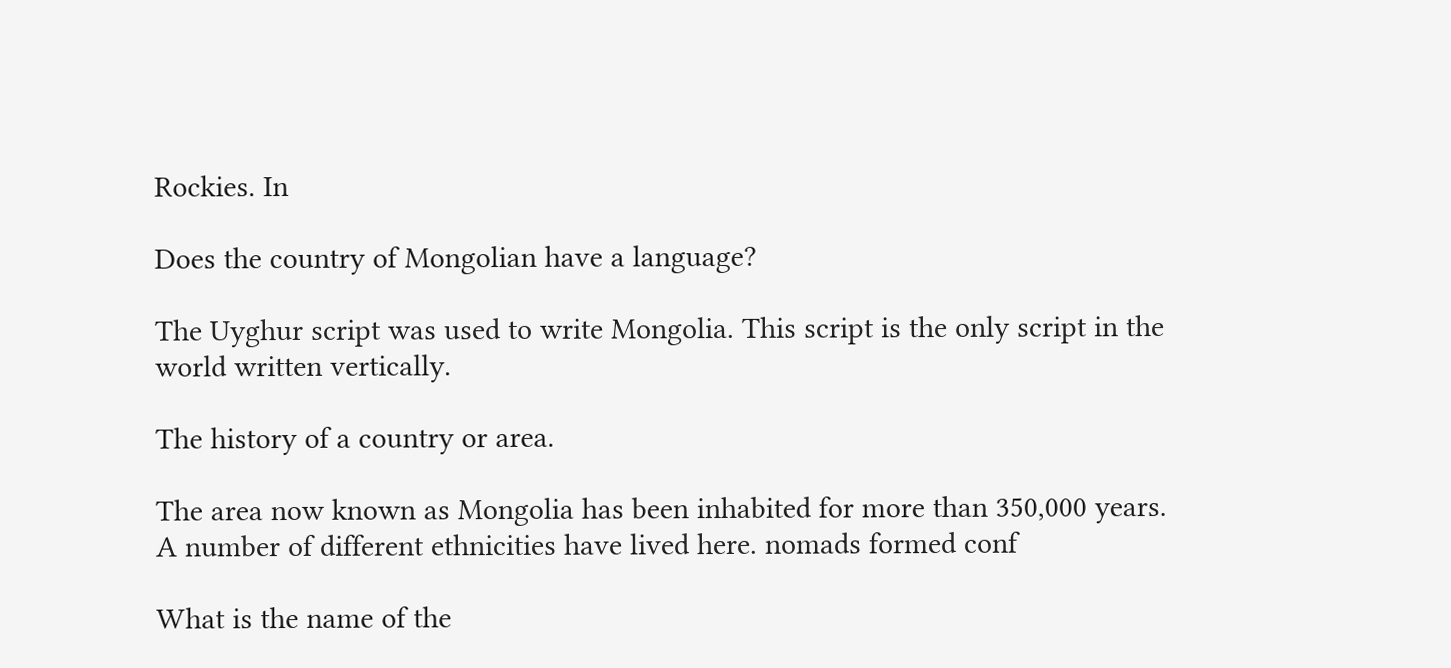Rockies. In

Does the country of Mongolian have a language?

The Uyghur script was used to write Mongolia. This script is the only script in the world written vertically.

The history of a country or area.

The area now known as Mongolia has been inhabited for more than 350,000 years. A number of different ethnicities have lived here. nomads formed conf

What is the name of the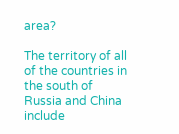area?

The territory of all of the countries in the south of Russia and China include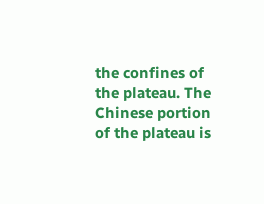the confines of the plateau. The Chinese portion of the plateau is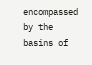encompassed by the basins of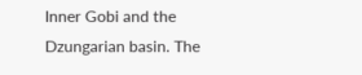Inner Gobi and the Dzungarian basin. The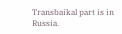Transbaikal part is in Russia.